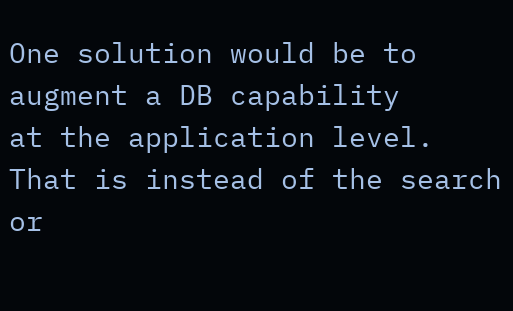One solution would be to augment a DB capability
at the application level. That is instead of the search
or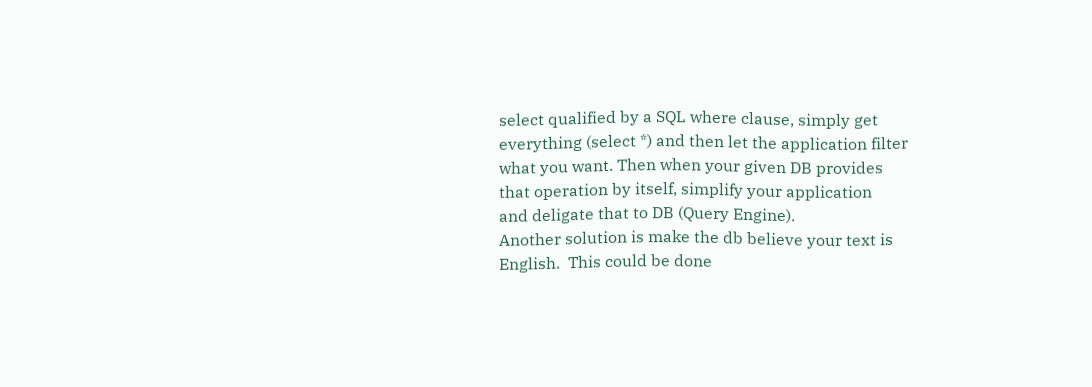select qualified by a SQL where clause, simply get
everything (select *) and then let the application filter
what you want. Then when your given DB provides
that operation by itself, simplify your application
and deligate that to DB (Query Engine).
Another solution is make the db believe your text is English.  This could be done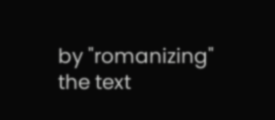by "romanizing" the text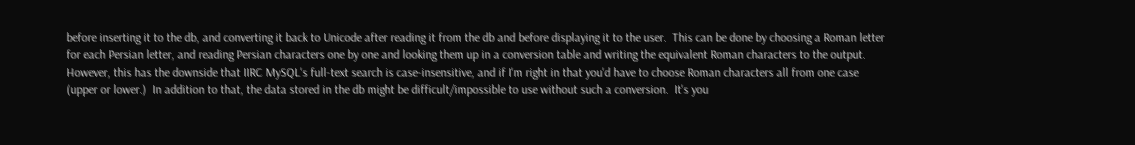before inserting it to the db, and converting it back to Unicode after reading it from the db and before displaying it to the user.  This can be done by choosing a Roman letter for each Persian letter, and reading Persian characters one by one and looking them up in a conversion table and writing the equivalent Roman characters to the output.  However, this has the downside that IIRC MySQL's full-text search is case-insensitive, and if I'm right in that you'd have to choose Roman characters all from one case (upper or lower.)  In addition to that, the data stored in the db might be difficult/impossible to use without such a conversion.  It's you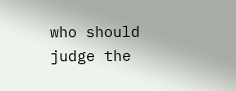who should judge the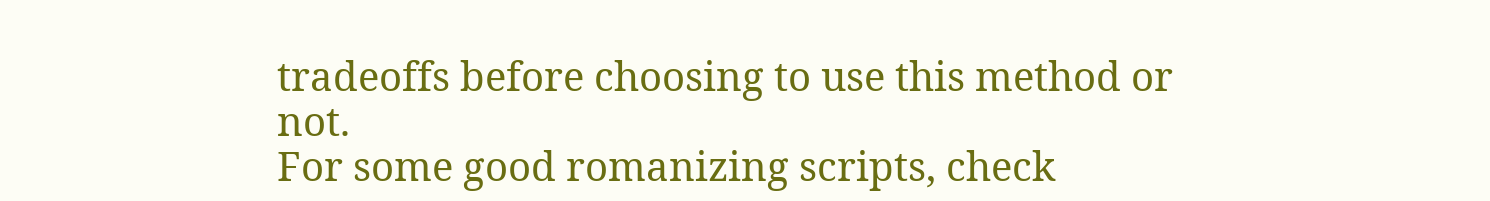tradeoffs before choosing to use this method or not.
For some good romanizing scripts, check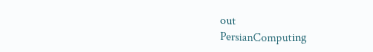out
PersianComputing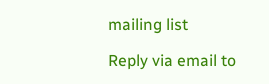mailing list

Reply via email to